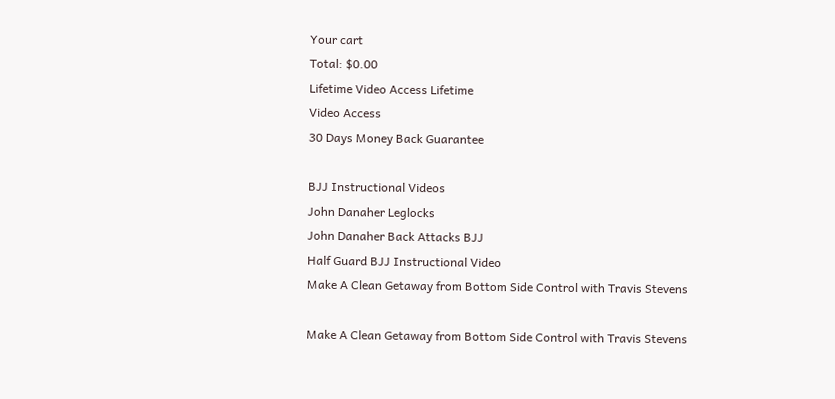Your cart
Total: $0.00
Lifetime Video Access Lifetime
Video Access
30 Days Money Back Guarantee

BJJ Instructional Videos
John Danaher Leglocks
John Danaher Back Attacks BJJ
Half Guard BJJ Instructional Video
Make A Clean Getaway from Bottom Side Control with Travis Stevens

Make A Clean Getaway from Bottom Side Control with Travis Stevens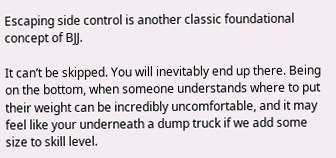Escaping side control is another classic foundational concept of BJJ.

It can’t be skipped. You will inevitably end up there. Being on the bottom, when someone understands where to put their weight can be incredibly uncomfortable, and it may feel like your underneath a dump truck if we add some size to skill level.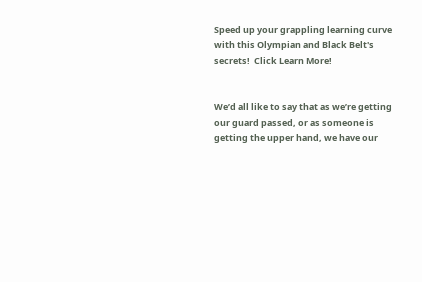Speed up your grappling learning curve with this Olympian and Black Belt's secrets!  Click Learn More!


We’d all like to say that as we’re getting our guard passed, or as someone is getting the upper hand, we have our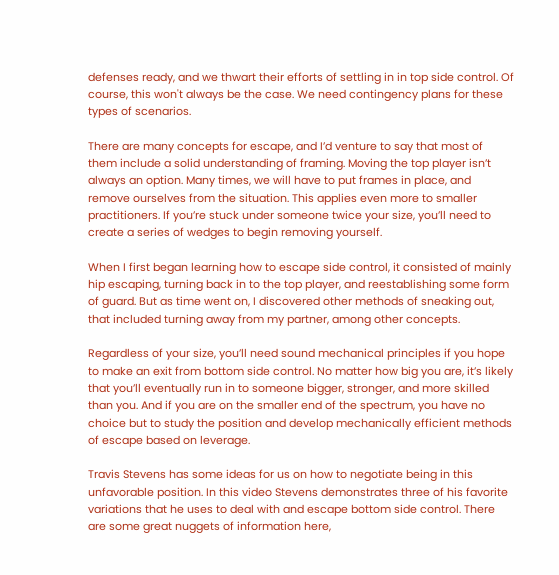defenses ready, and we thwart their efforts of settling in in top side control. Of course, this won't always be the case. We need contingency plans for these types of scenarios.

There are many concepts for escape, and I’d venture to say that most of them include a solid understanding of framing. Moving the top player isn’t always an option. Many times, we will have to put frames in place, and remove ourselves from the situation. This applies even more to smaller practitioners. If you’re stuck under someone twice your size, you’ll need to create a series of wedges to begin removing yourself.

When I first began learning how to escape side control, it consisted of mainly hip escaping, turning back in to the top player, and reestablishing some form of guard. But as time went on, I discovered other methods of sneaking out, that included turning away from my partner, among other concepts.

Regardless of your size, you’ll need sound mechanical principles if you hope to make an exit from bottom side control. No matter how big you are, it’s likely that you’ll eventually run in to someone bigger, stronger, and more skilled than you. And if you are on the smaller end of the spectrum, you have no choice but to study the position and develop mechanically efficient methods of escape based on leverage.

Travis Stevens has some ideas for us on how to negotiate being in this unfavorable position. In this video Stevens demonstrates three of his favorite variations that he uses to deal with and escape bottom side control. There are some great nuggets of information here,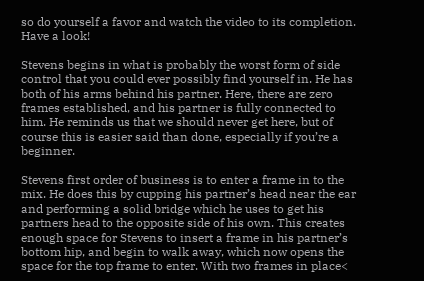so do yourself a favor and watch the video to its completion. Have a look!

Stevens begins in what is probably the worst form of side control that you could ever possibly find yourself in. He has both of his arms behind his partner. Here, there are zero frames established, and his partner is fully connected to him. He reminds us that we should never get here, but of course this is easier said than done, especially if you’re a beginner.

Stevens first order of business is to enter a frame in to the mix. He does this by cupping his partner’s head near the ear and performing a solid bridge which he uses to get his partners head to the opposite side of his own. This creates enough space for Stevens to insert a frame in his partner’s bottom hip, and begin to walk away, which now opens the space for the top frame to enter. With two frames in place<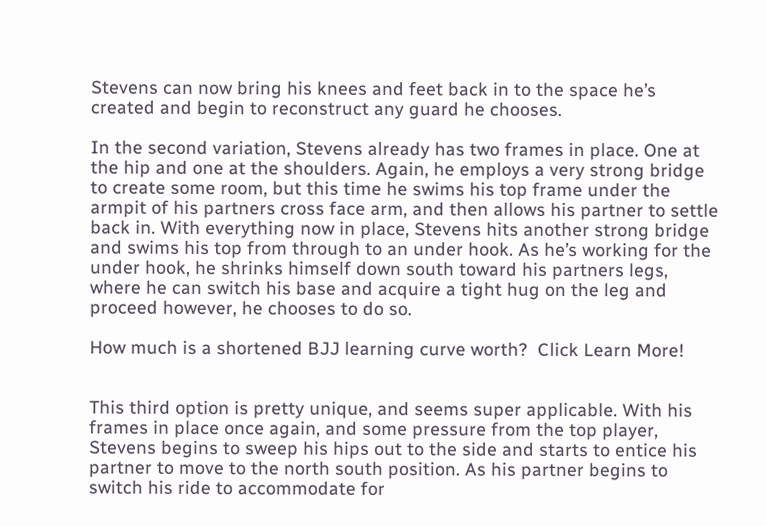Stevens can now bring his knees and feet back in to the space he’s created and begin to reconstruct any guard he chooses.

In the second variation, Stevens already has two frames in place. One at the hip and one at the shoulders. Again, he employs a very strong bridge to create some room, but this time he swims his top frame under the armpit of his partners cross face arm, and then allows his partner to settle back in. With everything now in place, Stevens hits another strong bridge and swims his top from through to an under hook. As he’s working for the under hook, he shrinks himself down south toward his partners legs, where he can switch his base and acquire a tight hug on the leg and proceed however, he chooses to do so.

How much is a shortened BJJ learning curve worth?  Click Learn More!


This third option is pretty unique, and seems super applicable. With his frames in place once again, and some pressure from the top player, Stevens begins to sweep his hips out to the side and starts to entice his partner to move to the north south position. As his partner begins to switch his ride to accommodate for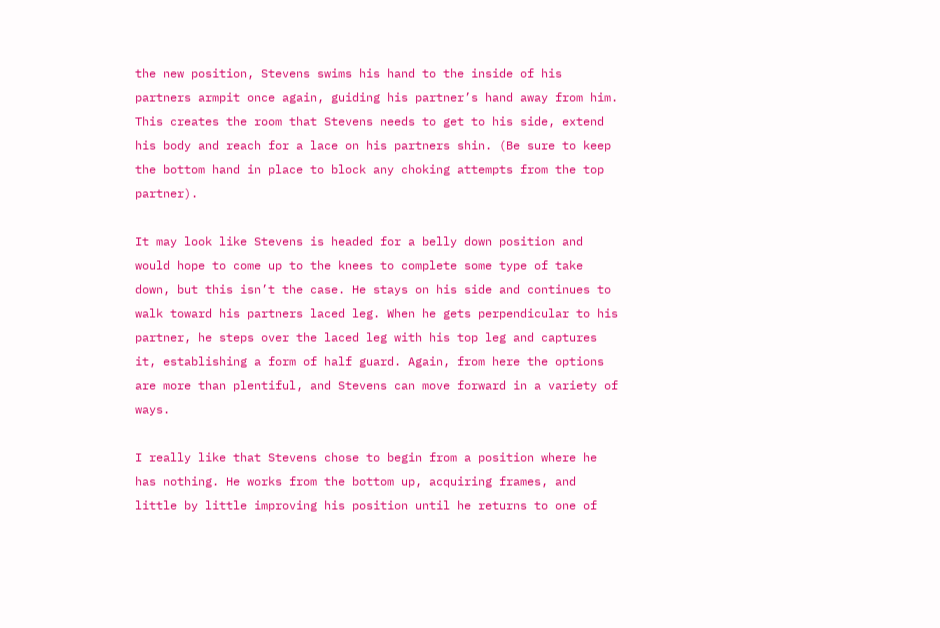the new position, Stevens swims his hand to the inside of his partners armpit once again, guiding his partner’s hand away from him. This creates the room that Stevens needs to get to his side, extend his body and reach for a lace on his partners shin. (Be sure to keep the bottom hand in place to block any choking attempts from the top partner).

It may look like Stevens is headed for a belly down position and would hope to come up to the knees to complete some type of take down, but this isn’t the case. He stays on his side and continues to walk toward his partners laced leg. When he gets perpendicular to his partner, he steps over the laced leg with his top leg and captures it, establishing a form of half guard. Again, from here the options are more than plentiful, and Stevens can move forward in a variety of ways.

I really like that Stevens chose to begin from a position where he has nothing. He works from the bottom up, acquiring frames, and little by little improving his position until he returns to one of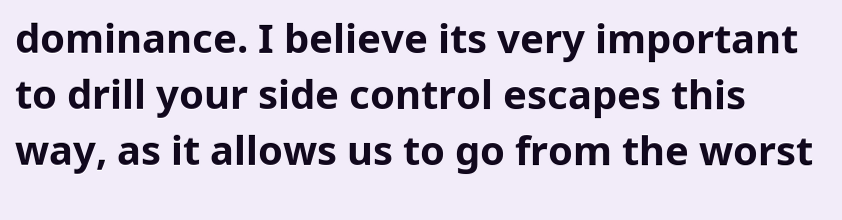dominance. I believe its very important to drill your side control escapes this way, as it allows us to go from the worst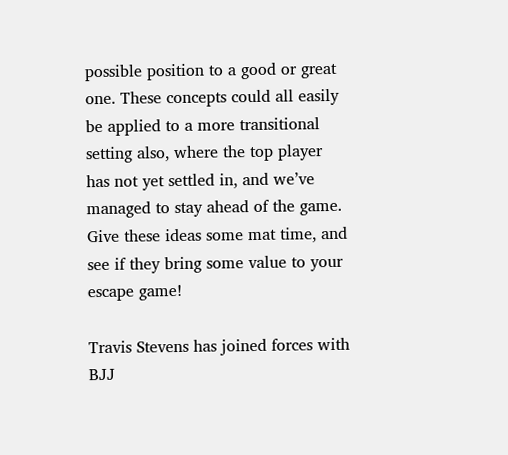possible position to a good or great one. These concepts could all easily be applied to a more transitional setting also, where the top player has not yet settled in, and we’ve managed to stay ahead of the game. Give these ideas some mat time, and see if they bring some value to your escape game!

Travis Stevens has joined forces with BJJ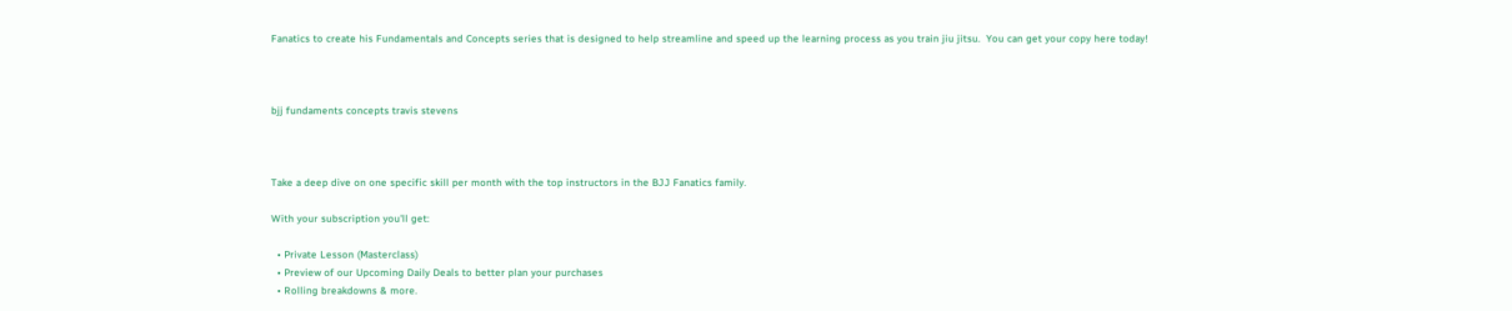Fanatics to create his Fundamentals and Concepts series that is designed to help streamline and speed up the learning process as you train jiu jitsu.  You can get your copy here today!



bjj fundaments concepts travis stevens



Take a deep dive on one specific skill per month with the top instructors in the BJJ Fanatics family.

With your subscription you'll get:

  • Private Lesson (Masterclass)
  • Preview of our Upcoming Daily Deals to better plan your purchases
  • Rolling breakdowns & more.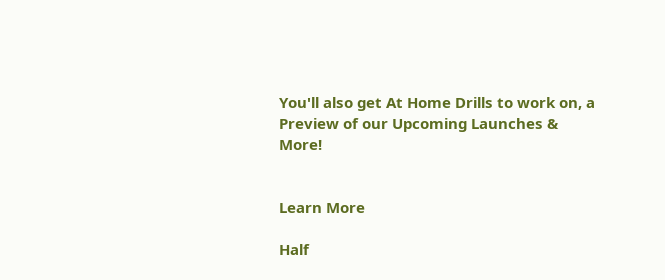You'll also get At Home Drills to work on, a Preview of our Upcoming Launches & More!


Learn More

Half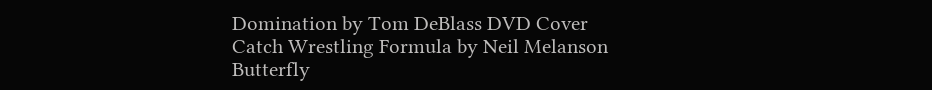Domination by Tom DeBlass DVD Cover
Catch Wrestling Formula by Neil Melanson
Butterfly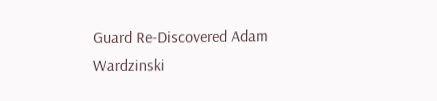Guard Re-Discovered Adam Wardzinski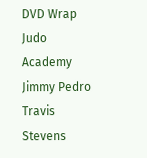DVD Wrap
Judo Academy Jimmy Pedro Travis Stevens